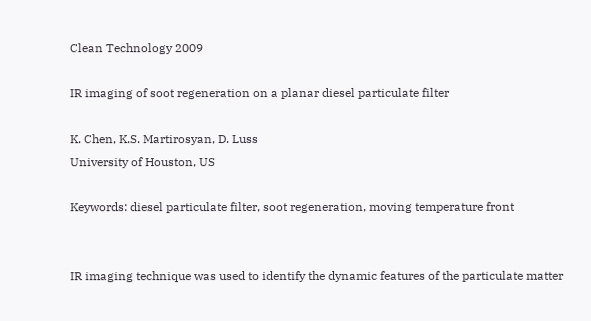Clean Technology 2009

IR imaging of soot regeneration on a planar diesel particulate filter

K. Chen, K.S. Martirosyan, D. Luss
University of Houston, US

Keywords: diesel particulate filter, soot regeneration, moving temperature front


IR imaging technique was used to identify the dynamic features of the particulate matter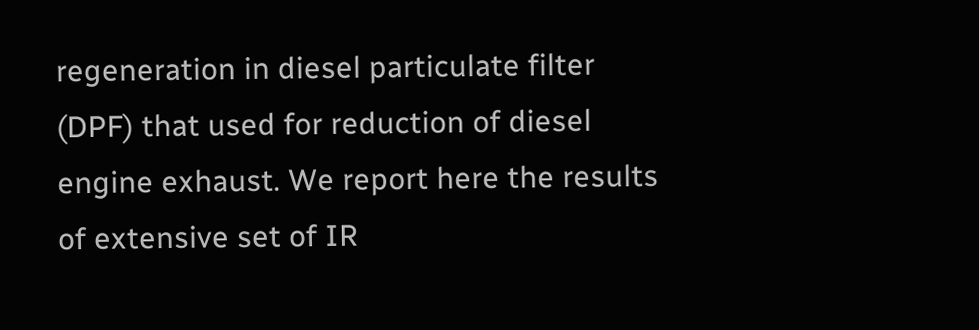regeneration in diesel particulate filter (DPF) that used for reduction of diesel engine exhaust. We report here the results of extensive set of IR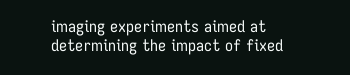imaging experiments aimed at determining the impact of fixed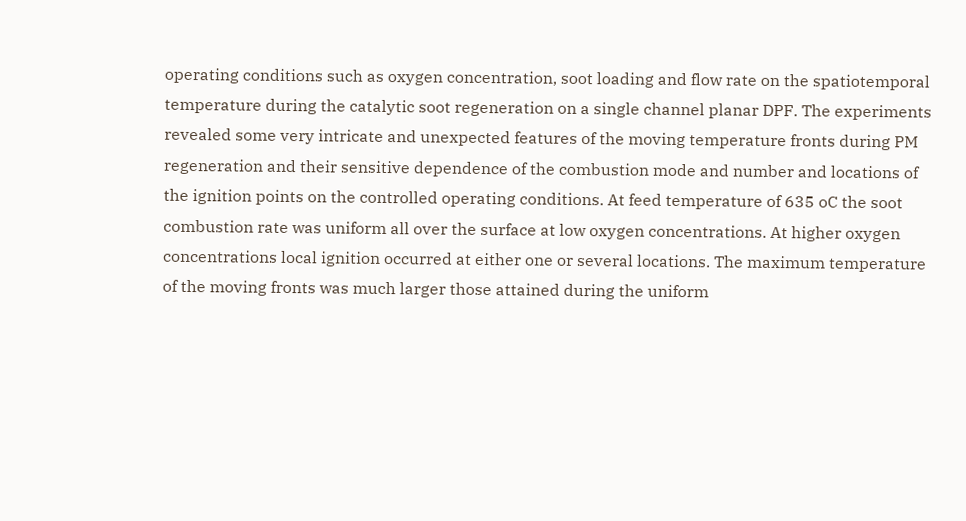operating conditions such as oxygen concentration, soot loading and flow rate on the spatiotemporal temperature during the catalytic soot regeneration on a single channel planar DPF. The experiments revealed some very intricate and unexpected features of the moving temperature fronts during PM regeneration and their sensitive dependence of the combustion mode and number and locations of the ignition points on the controlled operating conditions. At feed temperature of 635 oC the soot combustion rate was uniform all over the surface at low oxygen concentrations. At higher oxygen concentrations local ignition occurred at either one or several locations. The maximum temperature of the moving fronts was much larger those attained during the uniform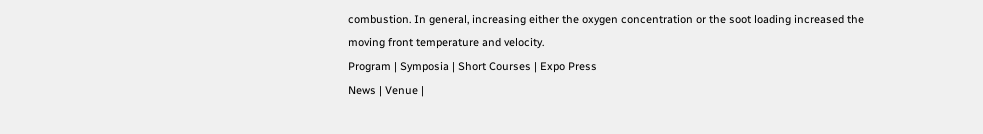combustion. In general, increasing either the oxygen concentration or the soot loading increased the moving front temperature and velocity.
Program | Symposia | Short Courses | Expo Press
News | Venue |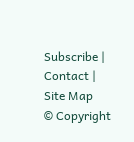Subscribe | Contact | Site Map
© Copyright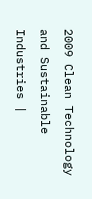2009 Clean Technology and Sustainable Industries |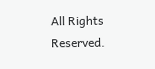All Rights Reserved.